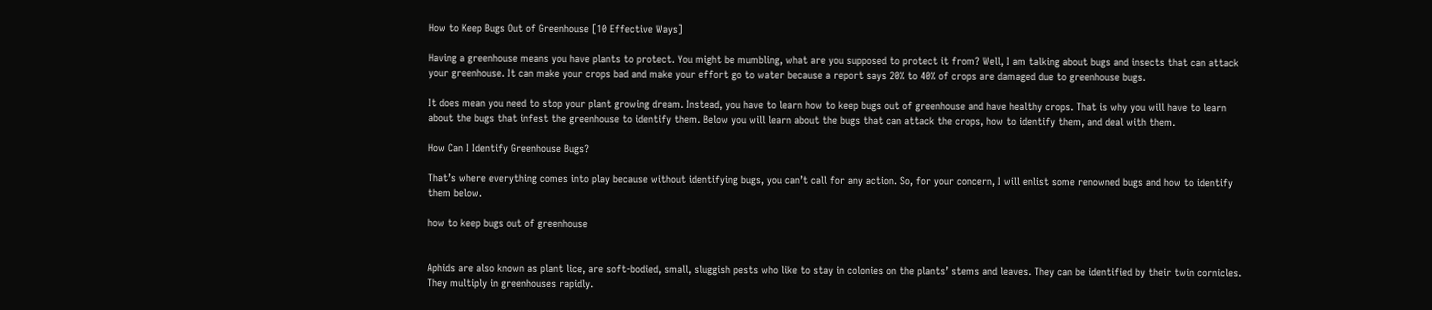How to Keep Bugs Out of Greenhouse [10 Effective Ways]

Having a greenhouse means you have plants to protect. You might be mumbling, what are you supposed to protect it from? Well, I am talking about bugs and insects that can attack your greenhouse. It can make your crops bad and make your effort go to water because a report says 20% to 40% of crops are damaged due to greenhouse bugs.

It does mean you need to stop your plant growing dream. Instead, you have to learn how to keep bugs out of greenhouse and have healthy crops. That is why you will have to learn about the bugs that infest the greenhouse to identify them. Below you will learn about the bugs that can attack the crops, how to identify them, and deal with them.

How Can I Identify Greenhouse Bugs?

That’s where everything comes into play because without identifying bugs, you can’t call for any action. So, for your concern, I will enlist some renowned bugs and how to identify them below.

how to keep bugs out of greenhouse


Aphids are also known as plant lice, are soft-bodied, small, sluggish pests who like to stay in colonies on the plants’ stems and leaves. They can be identified by their twin cornicles. They multiply in greenhouses rapidly.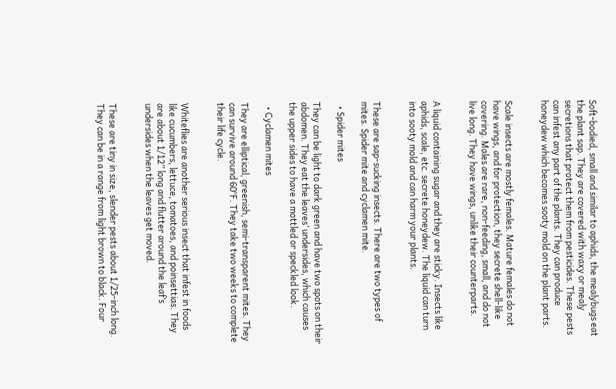Soft-bodied, small and similar to aphids, the mealybugs eat the plant sap. They are covered with waxy or mealy secretions that protect them from pesticides. These pests can infest any part of the plants. They can produce honeydew which becomes sooty mold on the plant parts.


Scale insects are mostly females. Mature females do not have wings, and for protection, they secrete shell-like covering. Males are rare, non-feeding, small, and do not live long. They have wings, unlike their counterparts.


A liquid containing sugar and they are sticky. Insects like aphids, scale, etc. secrete honeydew. The liquid can turn into sooty mold and can harm your plants.


These are sap-sucking insects. There are two types of mites. Spider mite and cyclamen mite.

  • Spider mites

They can be light to dark green and have two spots on their abdomen. They eat the leaves’ undersides, which causes the upper sides to have a mottled or speckled look.

  • Cyclamen mites

They are elliptical, greenish, semi-transparent mites. They can survive around 60°F. They take two weeks to complete their life cycle.


Whiteflies are another serious insect that infest in foods like cucumbers, lettuce, tomatoes, and poinsettias. They are about 1/12” long and flutter around the leaf’s undersides when the leaves get moved.


These are tiny in size, slender pests about 1/25-inch long. They can be in a range from light brown to black. Four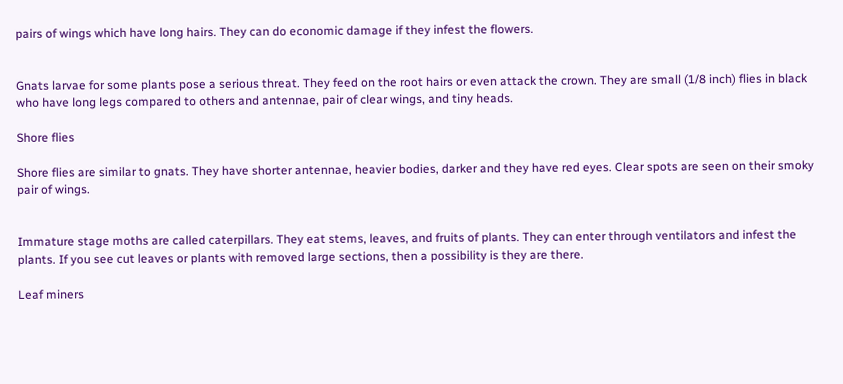pairs of wings which have long hairs. They can do economic damage if they infest the flowers.


Gnats larvae for some plants pose a serious threat. They feed on the root hairs or even attack the crown. They are small (1/8 inch) flies in black who have long legs compared to others and antennae, pair of clear wings, and tiny heads.

Shore flies

Shore flies are similar to gnats. They have shorter antennae, heavier bodies, darker and they have red eyes. Clear spots are seen on their smoky pair of wings.


Immature stage moths are called caterpillars. They eat stems, leaves, and fruits of plants. They can enter through ventilators and infest the plants. If you see cut leaves or plants with removed large sections, then a possibility is they are there.

Leaf miners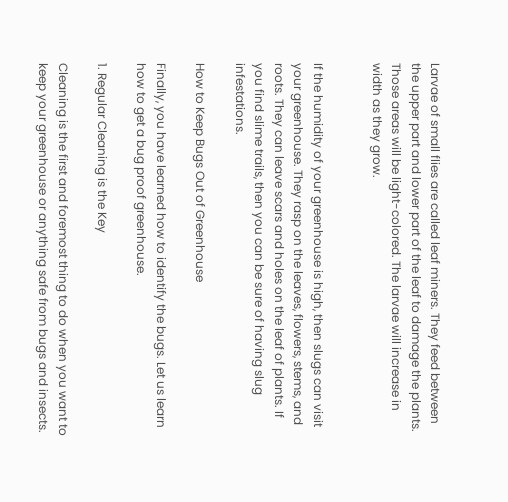Larvae of small flies are called leaf miners. They feed between the upper part and lower part of the leaf to damage the plants. Those areas will be light-colored. The larvae will increase in width as they grow.


If the humidity of your greenhouse is high, then slugs can visit your greenhouse. They rasp on the leaves, flowers, stems, and roots. They can leave scars and holes on the leaf of plants. If you find slime trails, then you can be sure of having slug infestations.

How to Keep Bugs Out of Greenhouse

Finally, you have learned how to identify the bugs. Let us learn how to get a bug proof greenhouse.

1. Regular Cleaning is the Key

Cleaning is the first and foremost thing to do when you want to keep your greenhouse or anything safe from bugs and insects.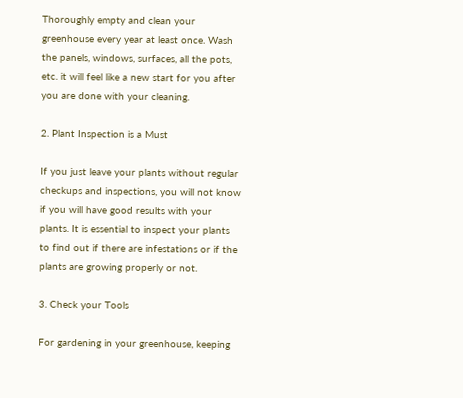Thoroughly empty and clean your greenhouse every year at least once. Wash the panels, windows, surfaces, all the pots, etc. it will feel like a new start for you after you are done with your cleaning.

2. Plant Inspection is a Must

If you just leave your plants without regular checkups and inspections, you will not know if you will have good results with your plants. It is essential to inspect your plants to find out if there are infestations or if the plants are growing properly or not.

3. Check your Tools

For gardening in your greenhouse, keeping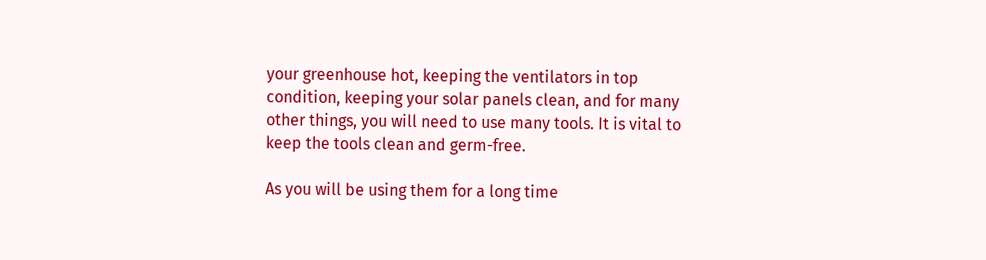your greenhouse hot, keeping the ventilators in top condition, keeping your solar panels clean, and for many other things, you will need to use many tools. It is vital to keep the tools clean and germ-free.

As you will be using them for a long time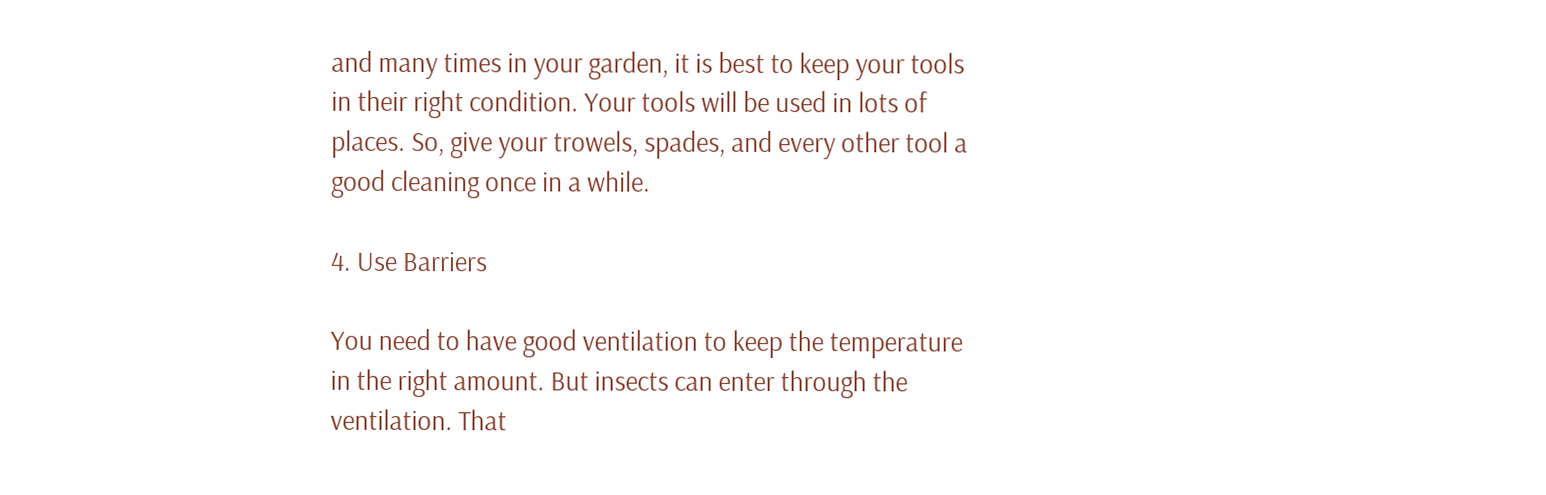and many times in your garden, it is best to keep your tools in their right condition. Your tools will be used in lots of places. So, give your trowels, spades, and every other tool a good cleaning once in a while.

4. Use Barriers

You need to have good ventilation to keep the temperature in the right amount. But insects can enter through the ventilation. That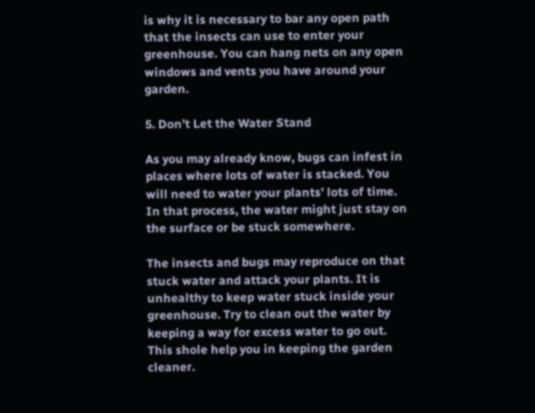is why it is necessary to bar any open path that the insects can use to enter your greenhouse. You can hang nets on any open windows and vents you have around your garden.

5. Don’t Let the Water Stand

As you may already know, bugs can infest in places where lots of water is stacked. You will need to water your plants’ lots of time. In that process, the water might just stay on the surface or be stuck somewhere.

The insects and bugs may reproduce on that stuck water and attack your plants. It is unhealthy to keep water stuck inside your greenhouse. Try to clean out the water by keeping a way for excess water to go out. This shole help you in keeping the garden cleaner.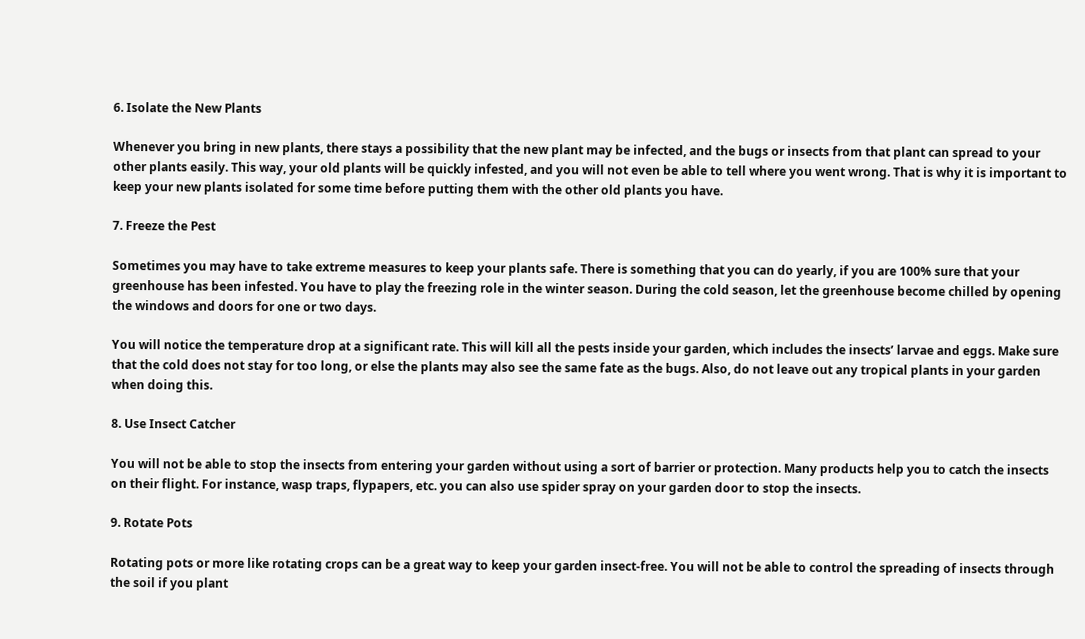6. Isolate the New Plants

Whenever you bring in new plants, there stays a possibility that the new plant may be infected, and the bugs or insects from that plant can spread to your other plants easily. This way, your old plants will be quickly infested, and you will not even be able to tell where you went wrong. That is why it is important to keep your new plants isolated for some time before putting them with the other old plants you have.

7. Freeze the Pest

Sometimes you may have to take extreme measures to keep your plants safe. There is something that you can do yearly, if you are 100% sure that your greenhouse has been infested. You have to play the freezing role in the winter season. During the cold season, let the greenhouse become chilled by opening the windows and doors for one or two days.

You will notice the temperature drop at a significant rate. This will kill all the pests inside your garden, which includes the insects’ larvae and eggs. Make sure that the cold does not stay for too long, or else the plants may also see the same fate as the bugs. Also, do not leave out any tropical plants in your garden when doing this.

8. Use Insect Catcher

You will not be able to stop the insects from entering your garden without using a sort of barrier or protection. Many products help you to catch the insects on their flight. For instance, wasp traps, flypapers, etc. you can also use spider spray on your garden door to stop the insects.

9. Rotate Pots

Rotating pots or more like rotating crops can be a great way to keep your garden insect-free. You will not be able to control the spreading of insects through the soil if you plant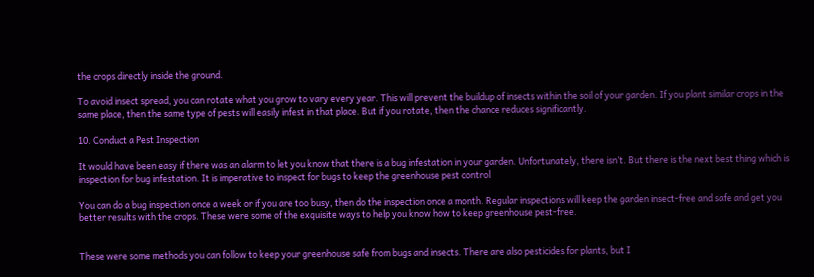the crops directly inside the ground.

To avoid insect spread, you can rotate what you grow to vary every year. This will prevent the buildup of insects within the soil of your garden. If you plant similar crops in the same place, then the same type of pests will easily infest in that place. But if you rotate, then the chance reduces significantly.

10. Conduct a Pest Inspection

It would have been easy if there was an alarm to let you know that there is a bug infestation in your garden. Unfortunately, there isn’t. But there is the next best thing which is inspection for bug infestation. It is imperative to inspect for bugs to keep the greenhouse pest control

You can do a bug inspection once a week or if you are too busy, then do the inspection once a month. Regular inspections will keep the garden insect-free and safe and get you better results with the crops. These were some of the exquisite ways to help you know how to keep greenhouse pest-free.


These were some methods you can follow to keep your greenhouse safe from bugs and insects. There are also pesticides for plants, but I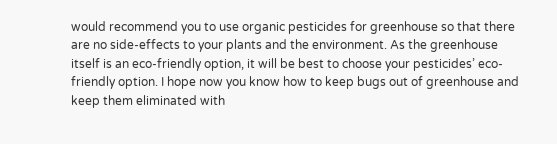would recommend you to use organic pesticides for greenhouse so that there are no side-effects to your plants and the environment. As the greenhouse itself is an eco-friendly option, it will be best to choose your pesticides’ eco-friendly option. I hope now you know how to keep bugs out of greenhouse and keep them eliminated with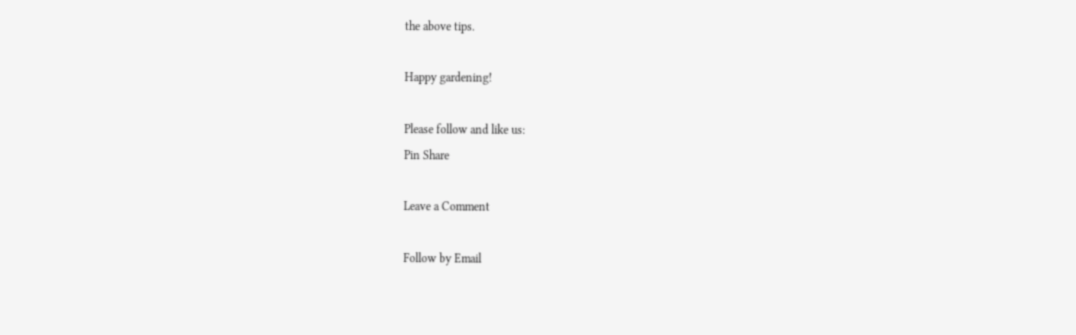the above tips.

Happy gardening!

Please follow and like us:
Pin Share

Leave a Comment

Follow by Email